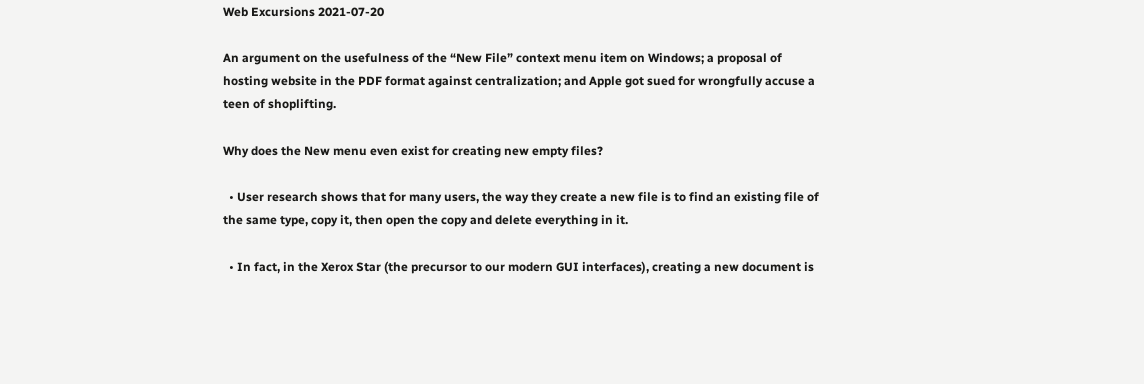Web Excursions 2021-07-20

An argument on the usefulness of the “New File” context menu item on Windows; a proposal of hosting website in the PDF format against centralization; and Apple got sued for wrongfully accuse a teen of shoplifting.

Why does the New menu even exist for creating new empty files?

  • User research shows that for many users, the way they create a new file is to find an existing file of the same type, copy it, then open the copy and delete everything in it.

  • In fact, in the Xerox Star (the precursor to our modern GUI interfaces), creating a new document is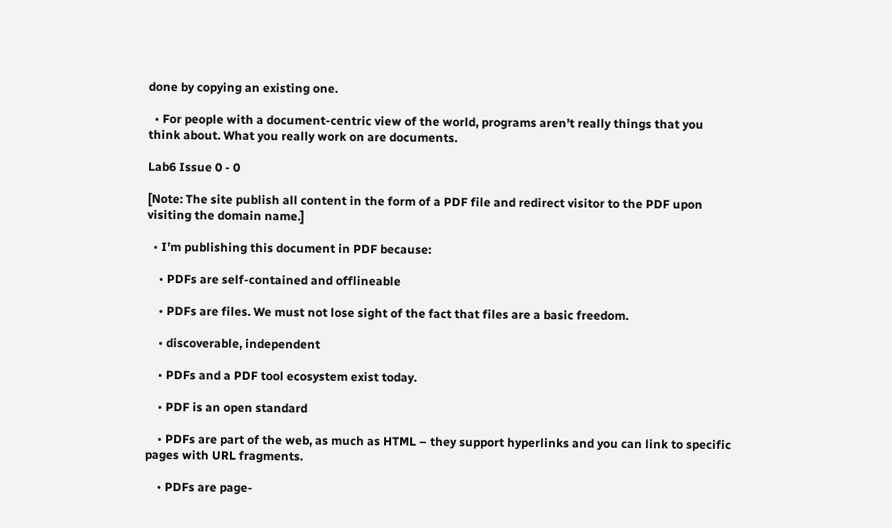done by copying an existing one.

  • For people with a document-centric view of the world, programs aren’t really things that you think about. What you really work on are documents.

Lab6 Issue 0 - 0

[Note: The site publish all content in the form of a PDF file and redirect visitor to the PDF upon visiting the domain name.]

  • I’m publishing this document in PDF because:

    • PDFs are self-contained and offlineable

    • PDFs are files. We must not lose sight of the fact that files are a basic freedom.

    • discoverable, independent

    • PDFs and a PDF tool ecosystem exist today.

    • PDF is an open standard

    • PDFs are part of the web, as much as HTML – they support hyperlinks and you can link to specific pages with URL fragments.

    • PDFs are page-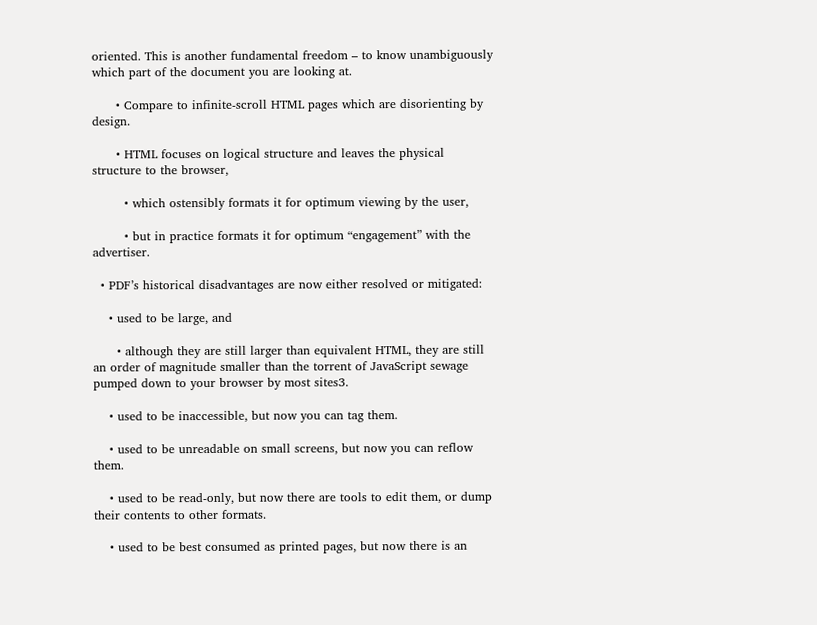oriented. This is another fundamental freedom – to know unambiguously which part of the document you are looking at.

      • Compare to infinite-scroll HTML pages which are disorienting by design.

      • HTML focuses on logical structure and leaves the physical structure to the browser,

        • which ostensibly formats it for optimum viewing by the user,

        • but in practice formats it for optimum “engagement” with the advertiser.

  • PDF’s historical disadvantages are now either resolved or mitigated:

    • used to be large, and

      • although they are still larger than equivalent HTML, they are still an order of magnitude smaller than the torrent of JavaScript sewage pumped down to your browser by most sites3.

    • used to be inaccessible, but now you can tag them.

    • used to be unreadable on small screens, but now you can reflow them.

    • used to be read-only, but now there are tools to edit them, or dump their contents to other formats.

    • used to be best consumed as printed pages, but now there is an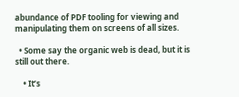abundance of PDF tooling for viewing and manipulating them on screens of all sizes.

  • Some say the organic web is dead, but it is still out there.

    • It’s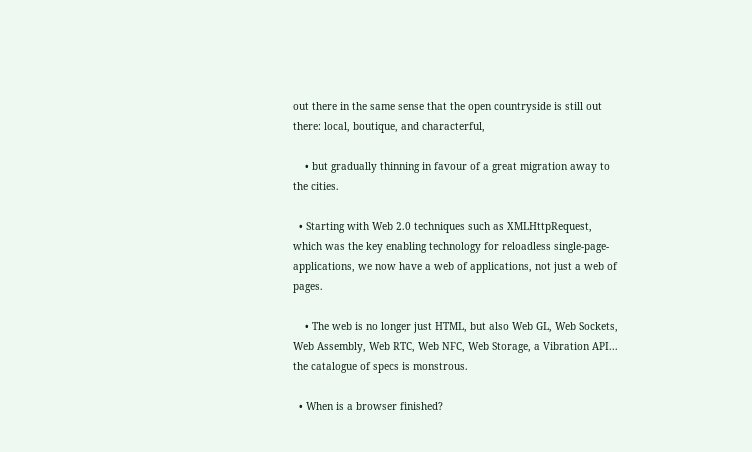out there in the same sense that the open countryside is still out there: local, boutique, and characterful,

    • but gradually thinning in favour of a great migration away to the cities.

  • Starting with Web 2.0 techniques such as XMLHttpRequest, which was the key enabling technology for reloadless single-page-applications, we now have a web of applications, not just a web of pages.

    • The web is no longer just HTML, but also Web GL, Web Sockets, Web Assembly, Web RTC, Web NFC, Web Storage, a Vibration API... the catalogue of specs is monstrous.

  • When is a browser finished?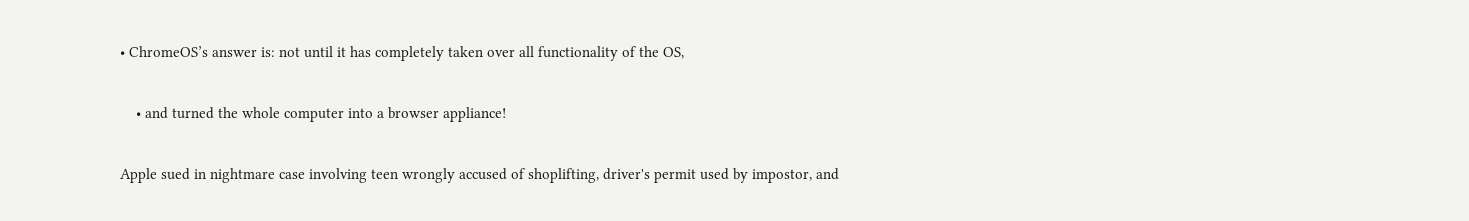• ChromeOS’s answer is: not until it has completely taken over all functionality of the OS,

    • and turned the whole computer into a browser appliance!

Apple sued in nightmare case involving teen wrongly accused of shoplifting, driver's permit used by impostor, and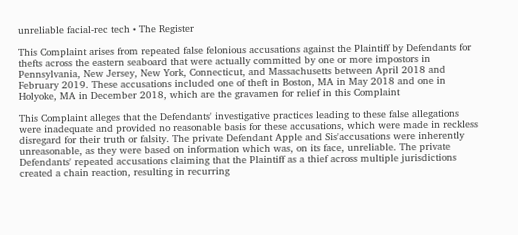unreliable facial-rec tech • The Register

This Complaint arises from repeated false felonious accusations against the Plaintiff by Defendants for thefts across the eastern seaboard that were actually committed by one or more impostors in Pennsylvania, New Jersey, New York, Connecticut, and Massachusetts between April 2018 and February 2019. These accusations included one of theft in Boston, MA in May 2018 and one in Holyoke, MA in December 2018, which are the gravamen for relief in this Complaint

This Complaint alleges that the Defendants' investigative practices leading to these false allegations were inadequate and provided no reasonable basis for these accusations, which were made in reckless disregard for their truth or falsity. The private Defendant Apple and Sis'accusations were inherently unreasonable, as they were based on information which was, on its face, unreliable. The private Defendants' repeated accusations claiming that the Plaintiff as a thief across multiple jurisdictions created a chain reaction, resulting in recurring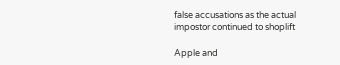false accusations as the actual impostor continued to shoplift

Apple and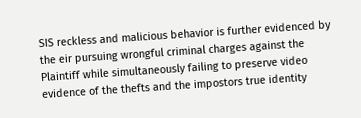SIS reckless and malicious behavior is further evidenced by the eir pursuing wrongful criminal charges against the Plaintiff while simultaneously failing to preserve video evidence of the thefts and the impostors true identity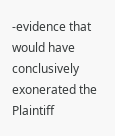-evidence that would have conclusively exonerated the Plaintiff